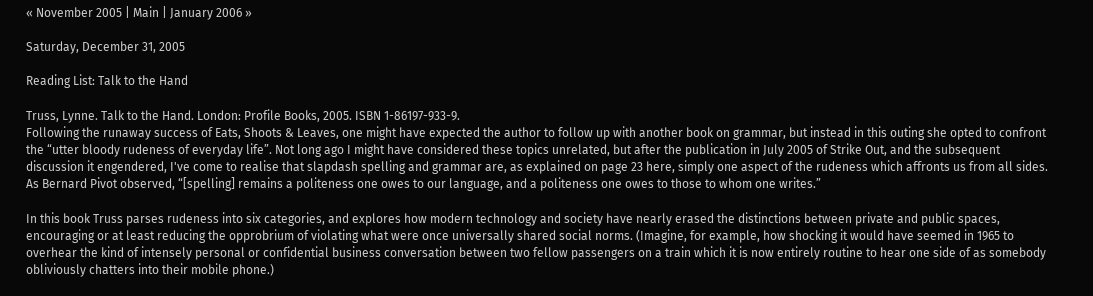« November 2005 | Main | January 2006 »

Saturday, December 31, 2005

Reading List: Talk to the Hand

Truss, Lynne. Talk to the Hand. London: Profile Books, 2005. ISBN 1-86197-933-9.
Following the runaway success of Eats, Shoots & Leaves, one might have expected the author to follow up with another book on grammar, but instead in this outing she opted to confront the “utter bloody rudeness of everyday life”. Not long ago I might have considered these topics unrelated, but after the publication in July 2005 of Strike Out, and the subsequent discussion it engendered, I've come to realise that slapdash spelling and grammar are, as explained on page 23 here, simply one aspect of the rudeness which affronts us from all sides. As Bernard Pivot observed, “[spelling] remains a politeness one owes to our language, and a politeness one owes to those to whom one writes.”

In this book Truss parses rudeness into six categories, and explores how modern technology and society have nearly erased the distinctions between private and public spaces, encouraging or at least reducing the opprobrium of violating what were once universally shared social norms. (Imagine, for example, how shocking it would have seemed in 1965 to overhear the kind of intensely personal or confidential business conversation between two fellow passengers on a train which it is now entirely routine to hear one side of as somebody obliviously chatters into their mobile phone.)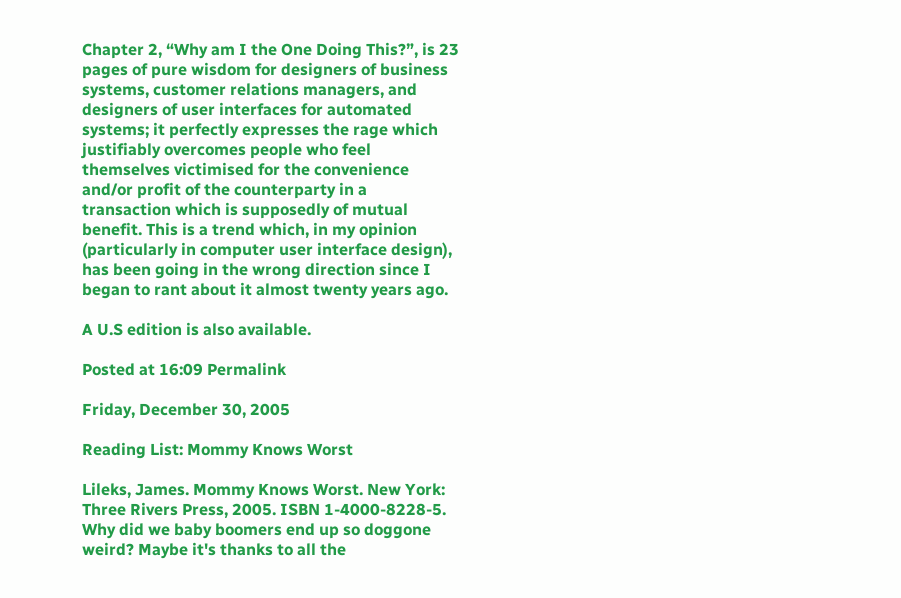Chapter 2, “Why am I the One Doing This?”, is 23 pages of pure wisdom for designers of business systems, customer relations managers, and designers of user interfaces for automated systems; it perfectly expresses the rage which justifiably overcomes people who feel themselves victimised for the convenience and/or profit of the counterparty in a transaction which is supposedly of mutual benefit. This is a trend which, in my opinion (particularly in computer user interface design), has been going in the wrong direction since I began to rant about it almost twenty years ago.

A U.S edition is also available.

Posted at 16:09 Permalink

Friday, December 30, 2005

Reading List: Mommy Knows Worst

Lileks, James. Mommy Knows Worst. New York: Three Rivers Press, 2005. ISBN 1-4000-8228-5.
Why did we baby boomers end up so doggone weird? Maybe it's thanks to all the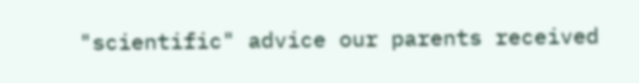"scientific" advice our parents received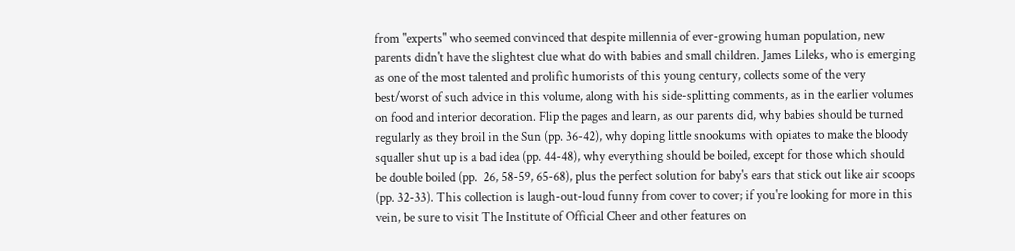from "experts" who seemed convinced that despite millennia of ever-growing human population, new parents didn't have the slightest clue what do with babies and small children. James Lileks, who is emerging as one of the most talented and prolific humorists of this young century, collects some of the very best/worst of such advice in this volume, along with his side-splitting comments, as in the earlier volumes on food and interior decoration. Flip the pages and learn, as our parents did, why babies should be turned regularly as they broil in the Sun (pp. 36-42), why doping little snookums with opiates to make the bloody squaller shut up is a bad idea (pp. 44-48), why everything should be boiled, except for those which should be double boiled (pp.  26, 58-59, 65-68), plus the perfect solution for baby's ears that stick out like air scoops (pp. 32-33). This collection is laugh-out-loud funny from cover to cover; if you're looking for more in this vein, be sure to visit The Institute of Official Cheer and other features on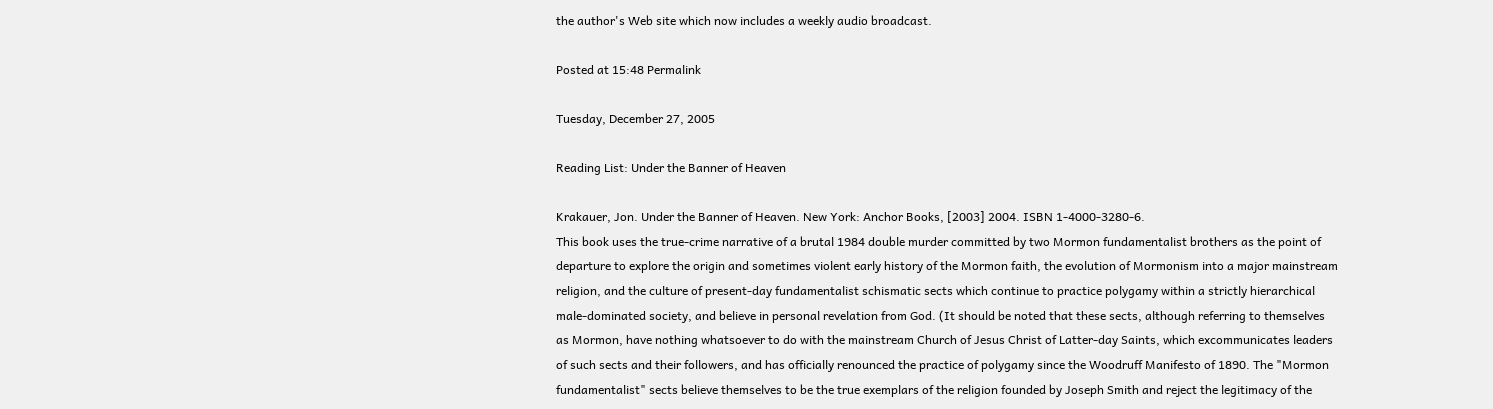the author's Web site which now includes a weekly audio broadcast.

Posted at 15:48 Permalink

Tuesday, December 27, 2005

Reading List: Under the Banner of Heaven

Krakauer, Jon. Under the Banner of Heaven. New York: Anchor Books, [2003] 2004. ISBN 1-4000-3280-6.
This book uses the true-crime narrative of a brutal 1984 double murder committed by two Mormon fundamentalist brothers as the point of departure to explore the origin and sometimes violent early history of the Mormon faith, the evolution of Mormonism into a major mainstream religion, and the culture of present-day fundamentalist schismatic sects which continue to practice polygamy within a strictly hierarchical male-dominated society, and believe in personal revelation from God. (It should be noted that these sects, although referring to themselves as Mormon, have nothing whatsoever to do with the mainstream Church of Jesus Christ of Latter-day Saints, which excommunicates leaders of such sects and their followers, and has officially renounced the practice of polygamy since the Woodruff Manifesto of 1890. The "Mormon fundamentalist" sects believe themselves to be the true exemplars of the religion founded by Joseph Smith and reject the legitimacy of the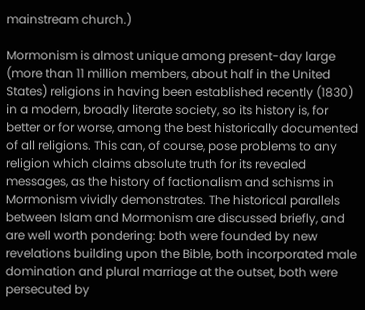mainstream church.)

Mormonism is almost unique among present-day large (more than 11 million members, about half in the United States) religions in having been established recently (1830) in a modern, broadly literate society, so its history is, for better or for worse, among the best historically documented of all religions. This can, of course, pose problems to any religion which claims absolute truth for its revealed messages, as the history of factionalism and schisms in Mormonism vividly demonstrates. The historical parallels between Islam and Mormonism are discussed briefly, and are well worth pondering: both were founded by new revelations building upon the Bible, both incorporated male domination and plural marriage at the outset, both were persecuted by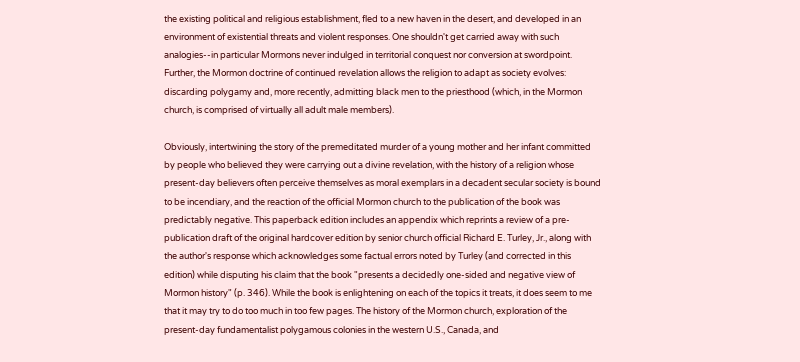the existing political and religious establishment, fled to a new haven in the desert, and developed in an environment of existential threats and violent responses. One shouldn't get carried away with such analogies--in particular Mormons never indulged in territorial conquest nor conversion at swordpoint. Further, the Mormon doctrine of continued revelation allows the religion to adapt as society evolves: discarding polygamy and, more recently, admitting black men to the priesthood (which, in the Mormon church, is comprised of virtually all adult male members).

Obviously, intertwining the story of the premeditated murder of a young mother and her infant committed by people who believed they were carrying out a divine revelation, with the history of a religion whose present-day believers often perceive themselves as moral exemplars in a decadent secular society is bound to be incendiary, and the reaction of the official Mormon church to the publication of the book was predictably negative. This paperback edition includes an appendix which reprints a review of a pre-publication draft of the original hardcover edition by senior church official Richard E. Turley, Jr., along with the author's response which acknowledges some factual errors noted by Turley (and corrected in this edition) while disputing his claim that the book "presents a decidedly one-sided and negative view of Mormon history" (p. 346). While the book is enlightening on each of the topics it treats, it does seem to me that it may try to do too much in too few pages. The history of the Mormon church, exploration of the present-day fundamentalist polygamous colonies in the western U.S., Canada, and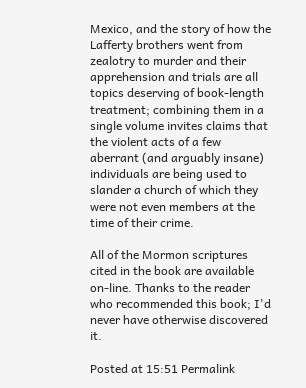Mexico, and the story of how the Lafferty brothers went from zealotry to murder and their apprehension and trials are all topics deserving of book-length treatment; combining them in a single volume invites claims that the violent acts of a few aberrant (and arguably insane) individuals are being used to slander a church of which they were not even members at the time of their crime.

All of the Mormon scriptures cited in the book are available on-line. Thanks to the reader who recommended this book; I'd never have otherwise discovered it.

Posted at 15:51 Permalink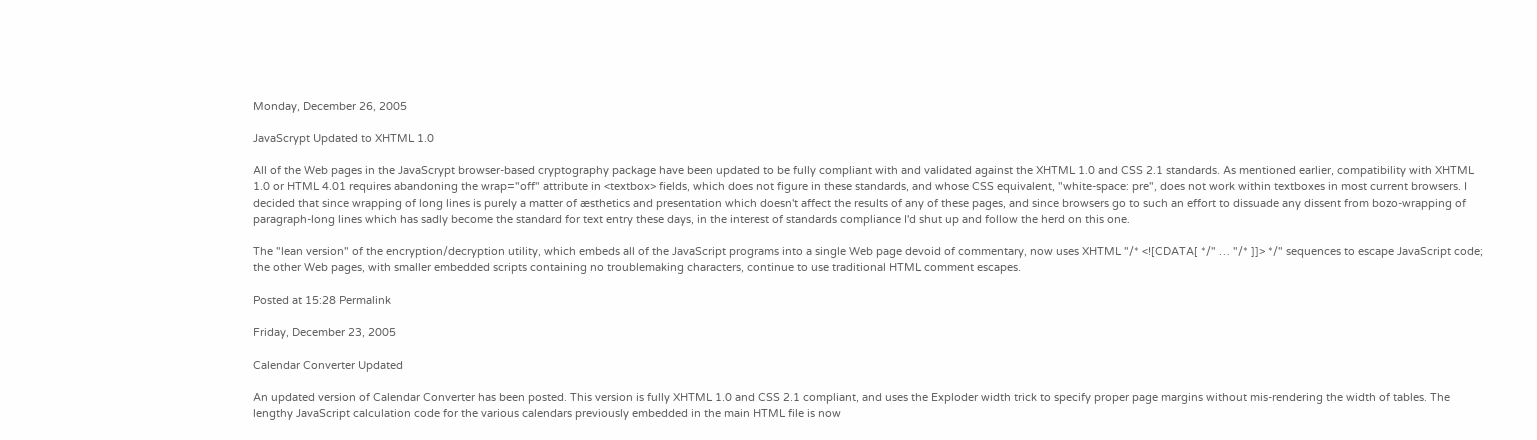Monday, December 26, 2005

JavaScrypt Updated to XHTML 1.0

All of the Web pages in the JavaScrypt browser-based cryptography package have been updated to be fully compliant with and validated against the XHTML 1.0 and CSS 2.1 standards. As mentioned earlier, compatibility with XHTML 1.0 or HTML 4.01 requires abandoning the wrap="off" attribute in <textbox> fields, which does not figure in these standards, and whose CSS equivalent, "white-space: pre", does not work within textboxes in most current browsers. I decided that since wrapping of long lines is purely a matter of æsthetics and presentation which doesn't affect the results of any of these pages, and since browsers go to such an effort to dissuade any dissent from bozo-wrapping of paragraph-long lines which has sadly become the standard for text entry these days, in the interest of standards compliance I'd shut up and follow the herd on this one.

The "lean version" of the encryption/decryption utility, which embeds all of the JavaScript programs into a single Web page devoid of commentary, now uses XHTML "/* <![CDATA[ */" … "/* ]]> */" sequences to escape JavaScript code; the other Web pages, with smaller embedded scripts containing no troublemaking characters, continue to use traditional HTML comment escapes.

Posted at 15:28 Permalink

Friday, December 23, 2005

Calendar Converter Updated

An updated version of Calendar Converter has been posted. This version is fully XHTML 1.0 and CSS 2.1 compliant, and uses the Exploder width trick to specify proper page margins without mis-rendering the width of tables. The lengthy JavaScript calculation code for the various calendars previously embedded in the main HTML file is now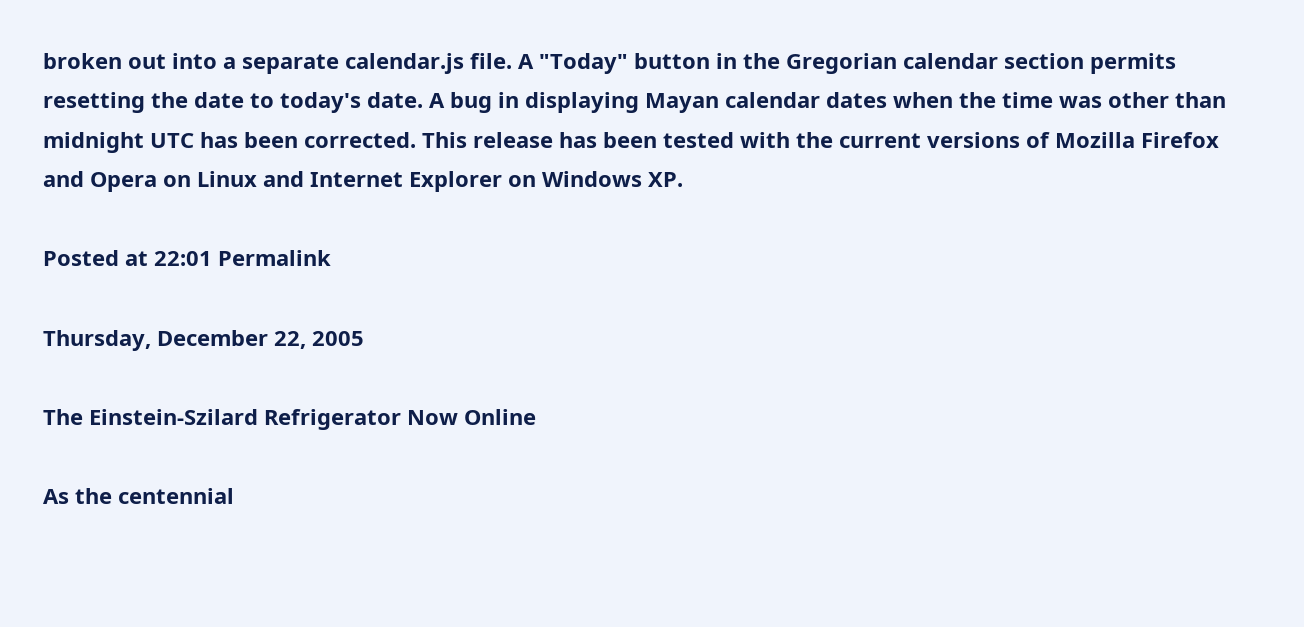broken out into a separate calendar.js file. A "Today" button in the Gregorian calendar section permits resetting the date to today's date. A bug in displaying Mayan calendar dates when the time was other than midnight UTC has been corrected. This release has been tested with the current versions of Mozilla Firefox and Opera on Linux and Internet Explorer on Windows XP.

Posted at 22:01 Permalink

Thursday, December 22, 2005

The Einstein-Szilard Refrigerator Now Online

As the centennial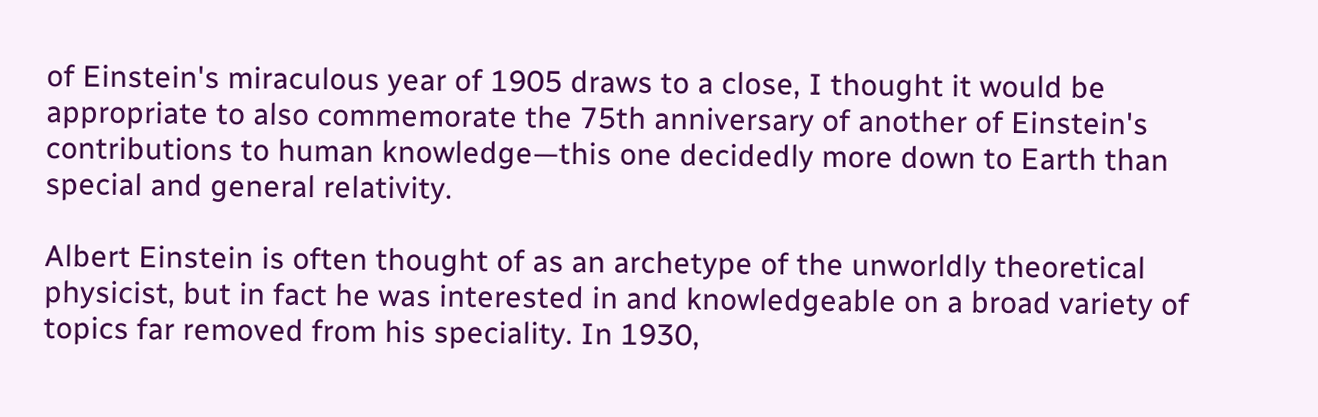of Einstein's miraculous year of 1905 draws to a close, I thought it would be appropriate to also commemorate the 75th anniversary of another of Einstein's contributions to human knowledge—this one decidedly more down to Earth than special and general relativity.

Albert Einstein is often thought of as an archetype of the unworldly theoretical physicist, but in fact he was interested in and knowledgeable on a broad variety of topics far removed from his speciality. In 1930,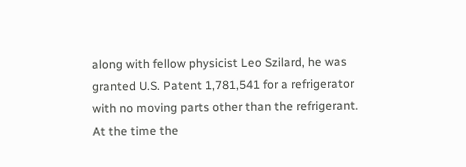along with fellow physicist Leo Szilard, he was granted U.S. Patent 1,781,541 for a refrigerator with no moving parts other than the refrigerant. At the time the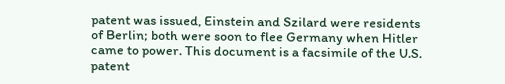patent was issued, Einstein and Szilard were residents of Berlin; both were soon to flee Germany when Hitler came to power. This document is a facsimile of the U.S. patent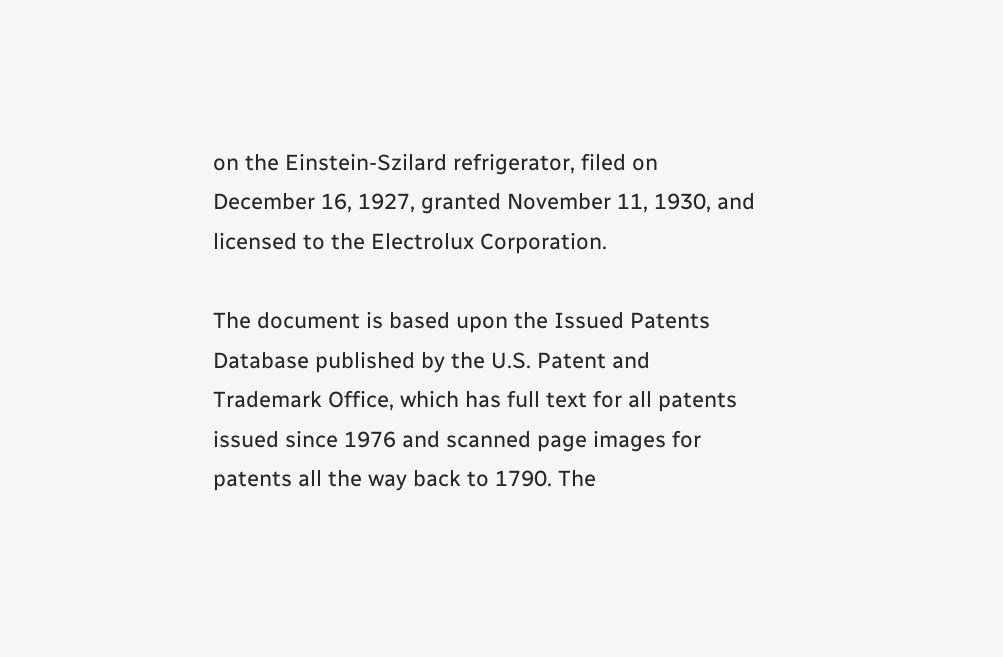on the Einstein-Szilard refrigerator, filed on December 16, 1927, granted November 11, 1930, and licensed to the Electrolux Corporation.

The document is based upon the Issued Patents Database published by the U.S. Patent and Trademark Office, which has full text for all patents issued since 1976 and scanned page images for patents all the way back to 1790. The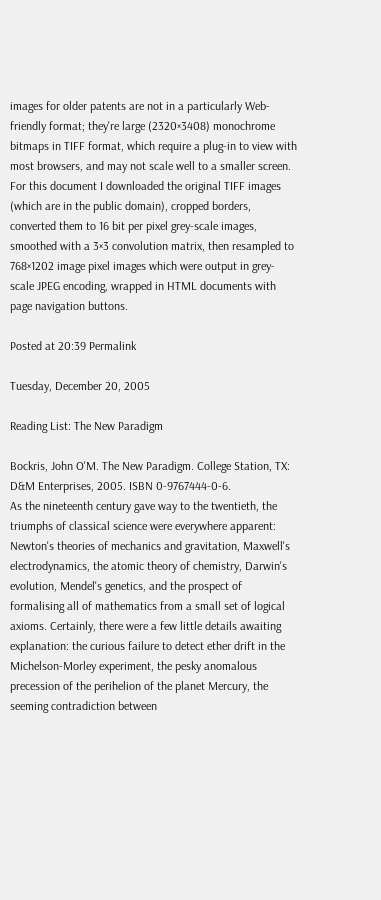images for older patents are not in a particularly Web-friendly format; they're large (2320×3408) monochrome bitmaps in TIFF format, which require a plug-in to view with most browsers, and may not scale well to a smaller screen. For this document I downloaded the original TIFF images (which are in the public domain), cropped borders, converted them to 16 bit per pixel grey-scale images, smoothed with a 3×3 convolution matrix, then resampled to 768×1202 image pixel images which were output in grey-scale JPEG encoding, wrapped in HTML documents with page navigation buttons.

Posted at 20:39 Permalink

Tuesday, December 20, 2005

Reading List: The New Paradigm

Bockris, John O'M. The New Paradigm. College Station, TX: D&M Enterprises, 2005. ISBN 0-9767444-0-6.
As the nineteenth century gave way to the twentieth, the triumphs of classical science were everywhere apparent: Newton's theories of mechanics and gravitation, Maxwell's electrodynamics, the atomic theory of chemistry, Darwin's evolution, Mendel's genetics, and the prospect of formalising all of mathematics from a small set of logical axioms. Certainly, there were a few little details awaiting explanation: the curious failure to detect ether drift in the Michelson-Morley experiment, the pesky anomalous precession of the perihelion of the planet Mercury, the seeming contradiction between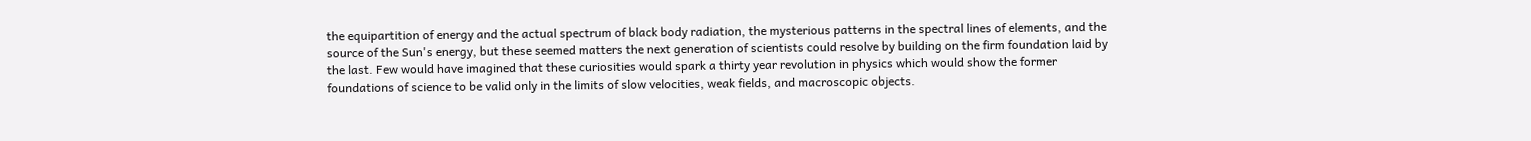the equipartition of energy and the actual spectrum of black body radiation, the mysterious patterns in the spectral lines of elements, and the source of the Sun's energy, but these seemed matters the next generation of scientists could resolve by building on the firm foundation laid by the last. Few would have imagined that these curiosities would spark a thirty year revolution in physics which would show the former foundations of science to be valid only in the limits of slow velocities, weak fields, and macroscopic objects.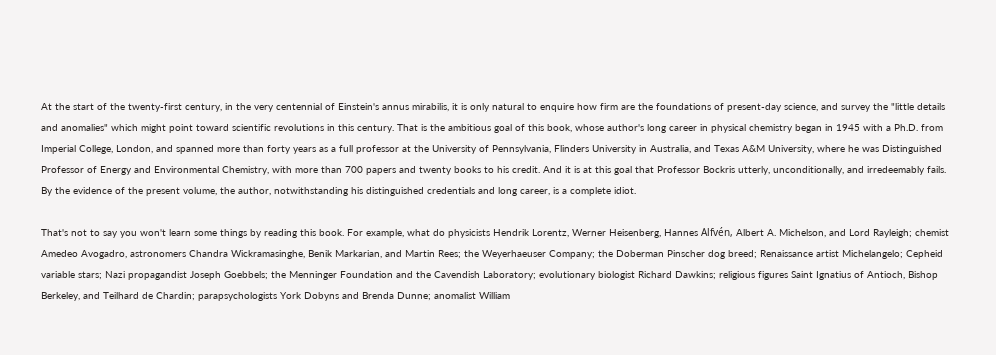At the start of the twenty-first century, in the very centennial of Einstein's annus mirabilis, it is only natural to enquire how firm are the foundations of present-day science, and survey the "little details and anomalies" which might point toward scientific revolutions in this century. That is the ambitious goal of this book, whose author's long career in physical chemistry began in 1945 with a Ph.D. from Imperial College, London, and spanned more than forty years as a full professor at the University of Pennsylvania, Flinders University in Australia, and Texas A&M University, where he was Distinguished Professor of Energy and Environmental Chemistry, with more than 700 papers and twenty books to his credit. And it is at this goal that Professor Bockris utterly, unconditionally, and irredeemably fails. By the evidence of the present volume, the author, notwithstanding his distinguished credentials and long career, is a complete idiot.

That's not to say you won't learn some things by reading this book. For example, what do physicists Hendrik Lorentz, Werner Heisenberg, Hannes Alfvén, Albert A. Michelson, and Lord Rayleigh; chemist Amedeo Avogadro, astronomers Chandra Wickramasinghe, Benik Markarian, and Martin Rees; the Weyerhaeuser Company; the Doberman Pinscher dog breed; Renaissance artist Michelangelo; Cepheid variable stars; Nazi propagandist Joseph Goebbels; the Menninger Foundation and the Cavendish Laboratory; evolutionary biologist Richard Dawkins; religious figures Saint Ignatius of Antioch, Bishop Berkeley, and Teilhard de Chardin; parapsychologists York Dobyns and Brenda Dunne; anomalist William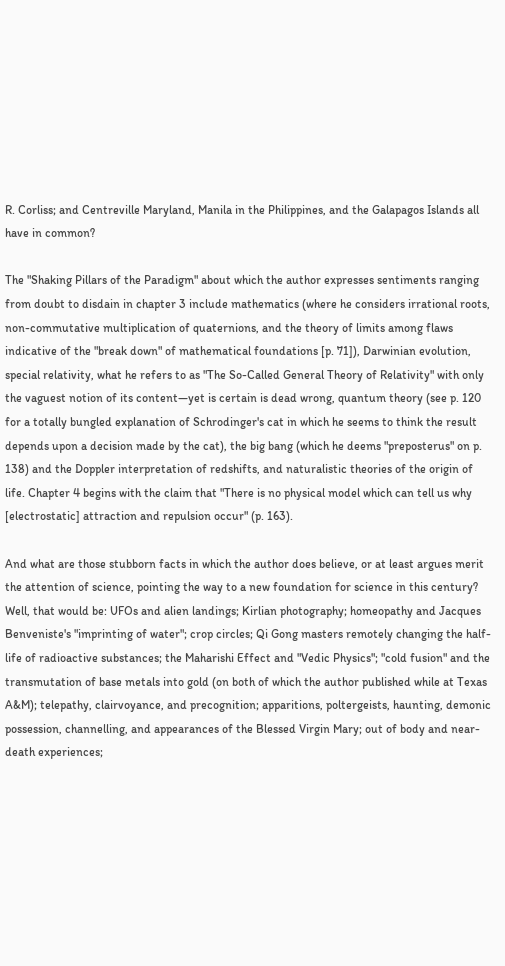R. Corliss; and Centreville Maryland, Manila in the Philippines, and the Galapagos Islands all have in common?

The "Shaking Pillars of the Paradigm" about which the author expresses sentiments ranging from doubt to disdain in chapter 3 include mathematics (where he considers irrational roots, non-commutative multiplication of quaternions, and the theory of limits among flaws indicative of the "break down" of mathematical foundations [p. 71]), Darwinian evolution, special relativity, what he refers to as "The So-Called General Theory of Relativity" with only the vaguest notion of its content—yet is certain is dead wrong, quantum theory (see p. 120 for a totally bungled explanation of Schrodinger's cat in which he seems to think the result depends upon a decision made by the cat), the big bang (which he deems "preposterus" on p. 138) and the Doppler interpretation of redshifts, and naturalistic theories of the origin of life. Chapter 4 begins with the claim that "There is no physical model which can tell us why [electrostatic] attraction and repulsion occur" (p. 163).

And what are those stubborn facts in which the author does believe, or at least argues merit the attention of science, pointing the way to a new foundation for science in this century? Well, that would be: UFOs and alien landings; Kirlian photography; homeopathy and Jacques Benveniste's "imprinting of water"; crop circles; Qi Gong masters remotely changing the half-life of radioactive substances; the Maharishi Effect and "Vedic Physics"; "cold fusion" and the transmutation of base metals into gold (on both of which the author published while at Texas A&M); telepathy, clairvoyance, and precognition; apparitions, poltergeists, haunting, demonic possession, channelling, and appearances of the Blessed Virgin Mary; out of body and near-death experiences;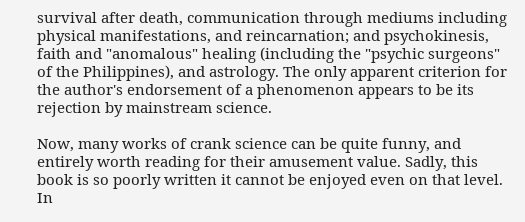survival after death, communication through mediums including physical manifestations, and reincarnation; and psychokinesis, faith and "anomalous" healing (including the "psychic surgeons" of the Philippines), and astrology. The only apparent criterion for the author's endorsement of a phenomenon appears to be its rejection by mainstream science.

Now, many works of crank science can be quite funny, and entirely worth reading for their amusement value. Sadly, this book is so poorly written it cannot be enjoyed even on that level. In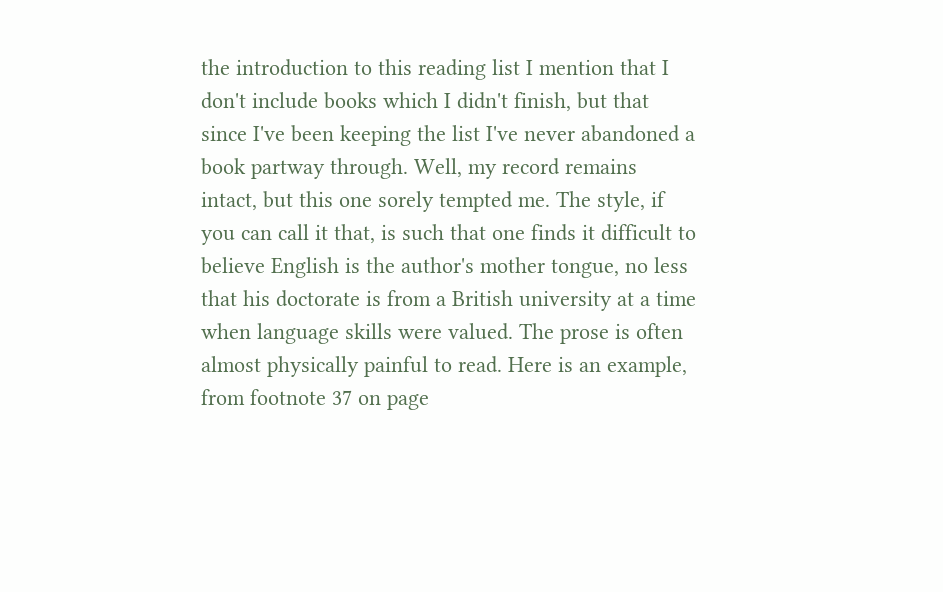the introduction to this reading list I mention that I don't include books which I didn't finish, but that since I've been keeping the list I've never abandoned a book partway through. Well, my record remains intact, but this one sorely tempted me. The style, if you can call it that, is such that one finds it difficult to believe English is the author's mother tongue, no less that his doctorate is from a British university at a time when language skills were valued. The prose is often almost physically painful to read. Here is an example, from footnote 37 on page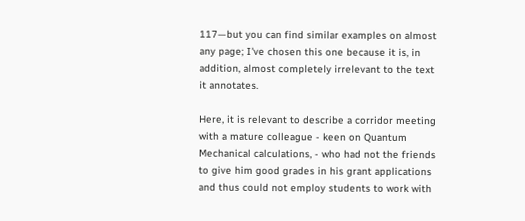117—but you can find similar examples on almost any page; I've chosen this one because it is, in addition, almost completely irrelevant to the text it annotates.

Here, it is relevant to describe a corridor meeting with a mature colleague - keen on Quantum Mechanical calculations, - who had not the friends to give him good grades in his grant applications and thus could not employ students to work with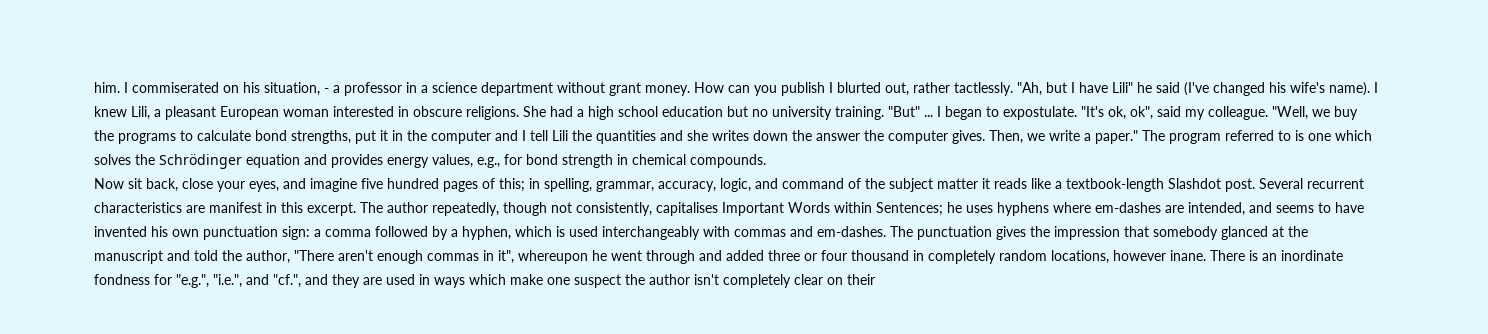him. I commiserated on his situation, - a professor in a science department without grant money. How can you publish I blurted out, rather tactlessly. "Ah, but I have Lili" he said (I've changed his wife's name). I knew Lili, a pleasant European woman interested in obscure religions. She had a high school education but no university training. "But" ... I began to expostulate. "It's ok, ok", said my colleague. "Well, we buy the programs to calculate bond strengths, put it in the computer and I tell Lili the quantities and she writes down the answer the computer gives. Then, we write a paper." The program referred to is one which solves the Schrödinger equation and provides energy values, e.g., for bond strength in chemical compounds.
Now sit back, close your eyes, and imagine five hundred pages of this; in spelling, grammar, accuracy, logic, and command of the subject matter it reads like a textbook-length Slashdot post. Several recurrent characteristics are manifest in this excerpt. The author repeatedly, though not consistently, capitalises Important Words within Sentences; he uses hyphens where em-dashes are intended, and seems to have invented his own punctuation sign: a comma followed by a hyphen, which is used interchangeably with commas and em-dashes. The punctuation gives the impression that somebody glanced at the manuscript and told the author, "There aren't enough commas in it", whereupon he went through and added three or four thousand in completely random locations, however inane. There is an inordinate fondness for "e.g.", "i.e.", and "cf.", and they are used in ways which make one suspect the author isn't completely clear on their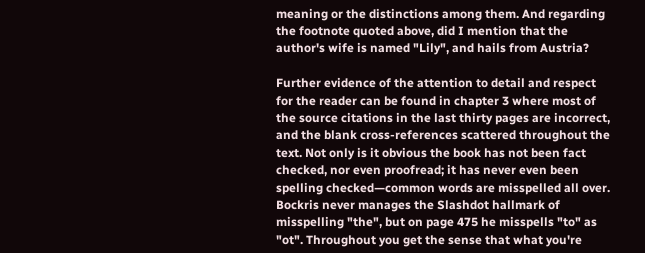meaning or the distinctions among them. And regarding the footnote quoted above, did I mention that the author's wife is named "Lily", and hails from Austria?

Further evidence of the attention to detail and respect for the reader can be found in chapter 3 where most of the source citations in the last thirty pages are incorrect, and the blank cross-references scattered throughout the text. Not only is it obvious the book has not been fact checked, nor even proofread; it has never even been spelling checked—common words are misspelled all over. Bockris never manages the Slashdot hallmark of misspelling "the", but on page 475 he misspells "to" as "ot". Throughout you get the sense that what you're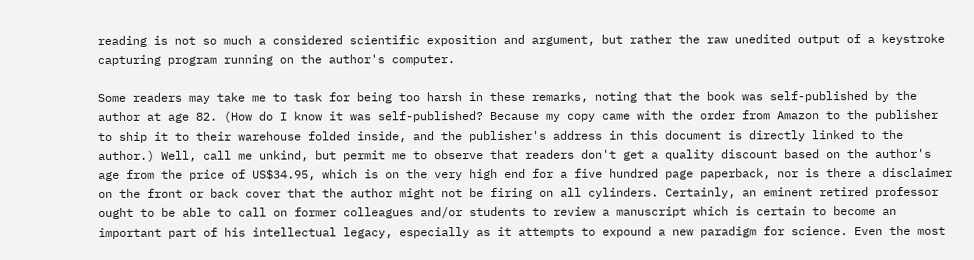reading is not so much a considered scientific exposition and argument, but rather the raw unedited output of a keystroke capturing program running on the author's computer.

Some readers may take me to task for being too harsh in these remarks, noting that the book was self-published by the author at age 82. (How do I know it was self-published? Because my copy came with the order from Amazon to the publisher to ship it to their warehouse folded inside, and the publisher's address in this document is directly linked to the author.) Well, call me unkind, but permit me to observe that readers don't get a quality discount based on the author's age from the price of US$34.95, which is on the very high end for a five hundred page paperback, nor is there a disclaimer on the front or back cover that the author might not be firing on all cylinders. Certainly, an eminent retired professor ought to be able to call on former colleagues and/or students to review a manuscript which is certain to become an important part of his intellectual legacy, especially as it attempts to expound a new paradigm for science. Even the most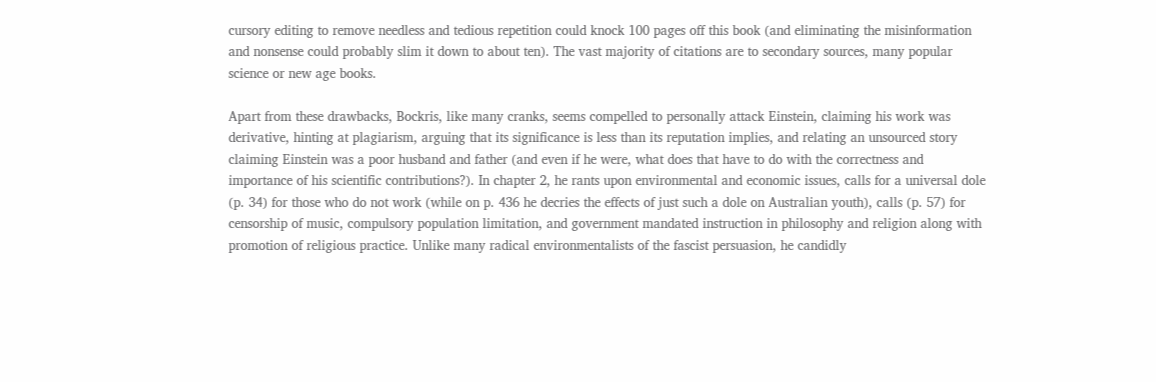cursory editing to remove needless and tedious repetition could knock 100 pages off this book (and eliminating the misinformation and nonsense could probably slim it down to about ten). The vast majority of citations are to secondary sources, many popular science or new age books.

Apart from these drawbacks, Bockris, like many cranks, seems compelled to personally attack Einstein, claiming his work was derivative, hinting at plagiarism, arguing that its significance is less than its reputation implies, and relating an unsourced story claiming Einstein was a poor husband and father (and even if he were, what does that have to do with the correctness and importance of his scientific contributions?). In chapter 2, he rants upon environmental and economic issues, calls for a universal dole (p. 34) for those who do not work (while on p. 436 he decries the effects of just such a dole on Australian youth), calls (p. 57) for censorship of music, compulsory population limitation, and government mandated instruction in philosophy and religion along with promotion of religious practice. Unlike many radical environmentalists of the fascist persuasion, he candidly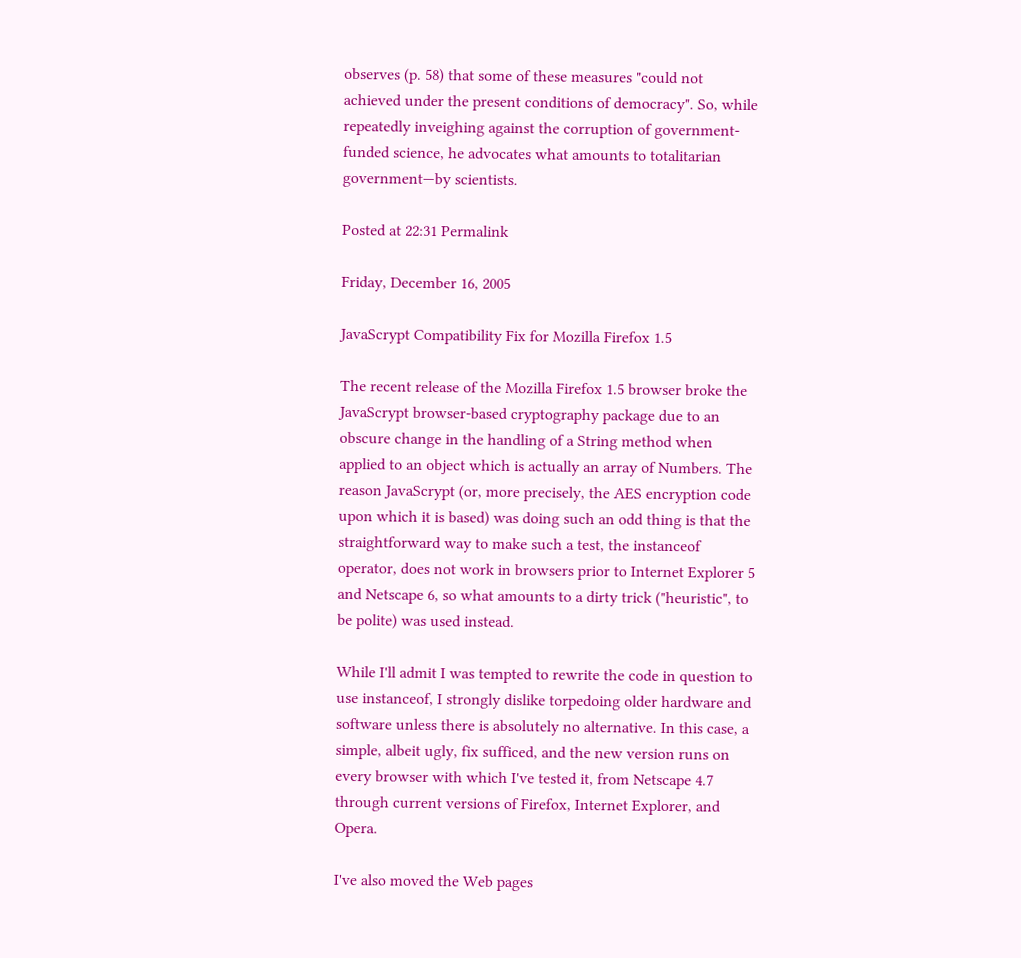observes (p. 58) that some of these measures "could not achieved under the present conditions of democracy". So, while repeatedly inveighing against the corruption of government-funded science, he advocates what amounts to totalitarian government—by scientists.

Posted at 22:31 Permalink

Friday, December 16, 2005

JavaScrypt Compatibility Fix for Mozilla Firefox 1.5

The recent release of the Mozilla Firefox 1.5 browser broke the JavaScrypt browser-based cryptography package due to an obscure change in the handling of a String method when applied to an object which is actually an array of Numbers. The reason JavaScrypt (or, more precisely, the AES encryption code upon which it is based) was doing such an odd thing is that the straightforward way to make such a test, the instanceof operator, does not work in browsers prior to Internet Explorer 5 and Netscape 6, so what amounts to a dirty trick ("heuristic", to be polite) was used instead.

While I'll admit I was tempted to rewrite the code in question to use instanceof, I strongly dislike torpedoing older hardware and software unless there is absolutely no alternative. In this case, a simple, albeit ugly, fix sufficed, and the new version runs on every browser with which I've tested it, from Netscape 4.7 through current versions of Firefox, Internet Explorer, and Opera.

I've also moved the Web pages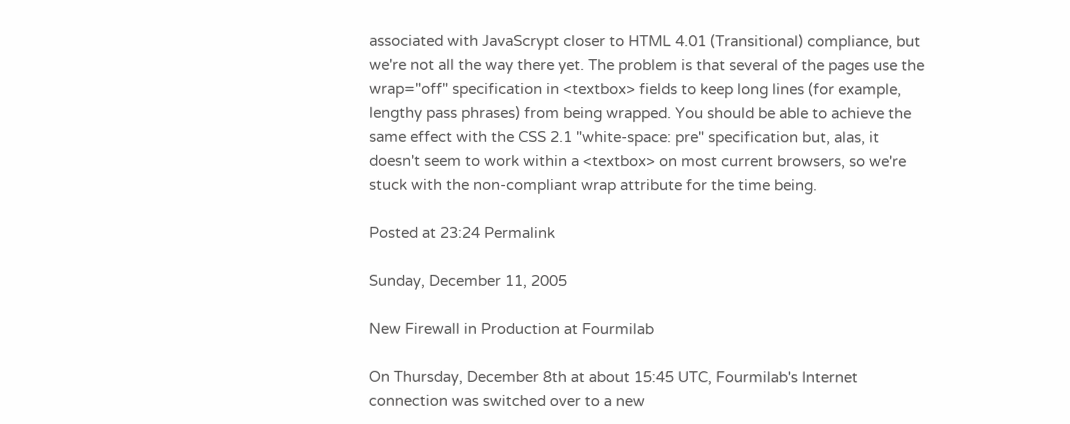associated with JavaScrypt closer to HTML 4.01 (Transitional) compliance, but we're not all the way there yet. The problem is that several of the pages use the wrap="off" specification in <textbox> fields to keep long lines (for example, lengthy pass phrases) from being wrapped. You should be able to achieve the same effect with the CSS 2.1 "white-space: pre" specification but, alas, it doesn't seem to work within a <textbox> on most current browsers, so we're stuck with the non-compliant wrap attribute for the time being.

Posted at 23:24 Permalink

Sunday, December 11, 2005

New Firewall in Production at Fourmilab

On Thursday, December 8th at about 15:45 UTC, Fourmilab's Internet connection was switched over to a new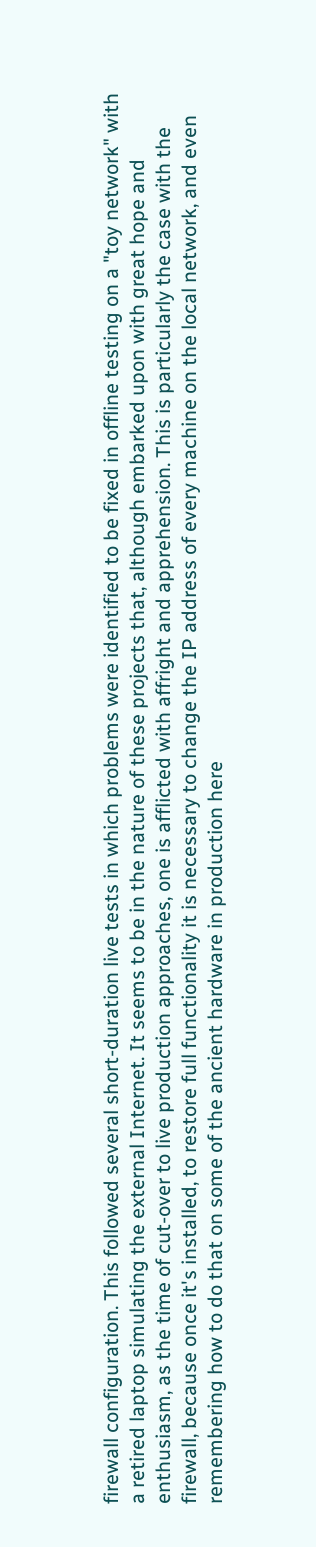firewall configuration. This followed several short-duration live tests in which problems were identified to be fixed in offline testing on a "toy network" with a retired laptop simulating the external Internet. It seems to be in the nature of these projects that, although embarked upon with great hope and enthusiasm, as the time of cut-over to live production approaches, one is afflicted with affright and apprehension. This is particularly the case with the firewall, because once it's installed, to restore full functionality it is necessary to change the IP address of every machine on the local network, and even remembering how to do that on some of the ancient hardware in production here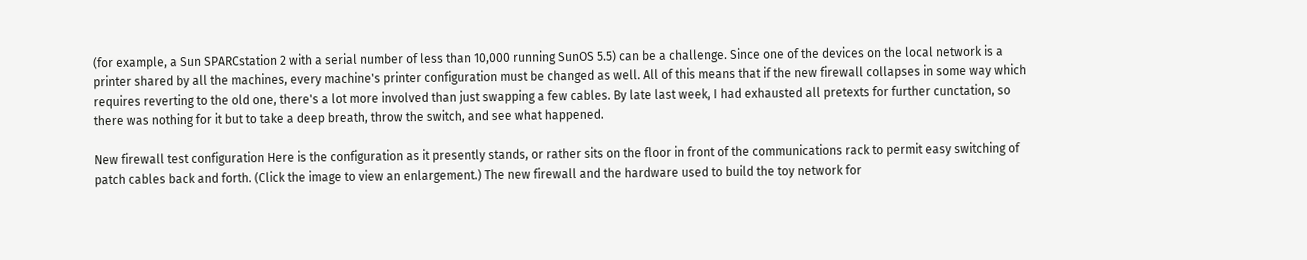(for example, a Sun SPARCstation 2 with a serial number of less than 10,000 running SunOS 5.5) can be a challenge. Since one of the devices on the local network is a printer shared by all the machines, every machine's printer configuration must be changed as well. All of this means that if the new firewall collapses in some way which requires reverting to the old one, there's a lot more involved than just swapping a few cables. By late last week, I had exhausted all pretexts for further cunctation, so there was nothing for it but to take a deep breath, throw the switch, and see what happened.

New firewall test configuration Here is the configuration as it presently stands, or rather sits on the floor in front of the communications rack to permit easy switching of patch cables back and forth. (Click the image to view an enlargement.) The new firewall and the hardware used to build the toy network for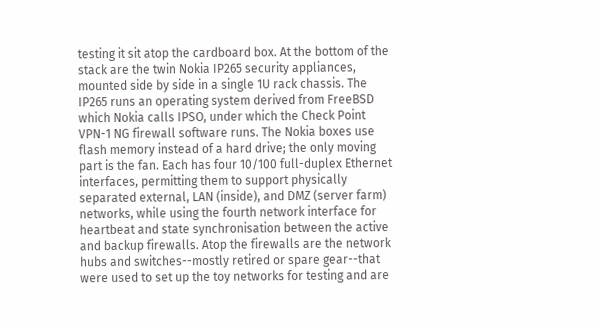testing it sit atop the cardboard box. At the bottom of the stack are the twin Nokia IP265 security appliances, mounted side by side in a single 1U rack chassis. The IP265 runs an operating system derived from FreeBSD which Nokia calls IPSO, under which the Check Point VPN-1 NG firewall software runs. The Nokia boxes use flash memory instead of a hard drive; the only moving part is the fan. Each has four 10/100 full-duplex Ethernet interfaces, permitting them to support physically separated external, LAN (inside), and DMZ (server farm) networks, while using the fourth network interface for heartbeat and state synchronisation between the active and backup firewalls. Atop the firewalls are the network hubs and switches--mostly retired or spare gear--that were used to set up the toy networks for testing and are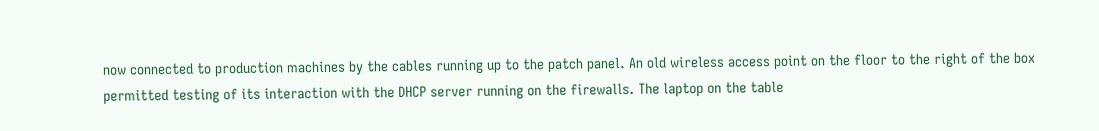now connected to production machines by the cables running up to the patch panel. An old wireless access point on the floor to the right of the box permitted testing of its interaction with the DHCP server running on the firewalls. The laptop on the table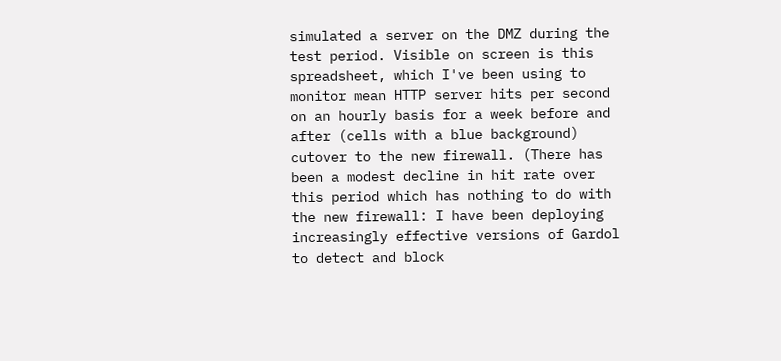simulated a server on the DMZ during the test period. Visible on screen is this spreadsheet, which I've been using to monitor mean HTTP server hits per second on an hourly basis for a week before and after (cells with a blue background) cutover to the new firewall. (There has been a modest decline in hit rate over this period which has nothing to do with the new firewall: I have been deploying increasingly effective versions of Gardol to detect and block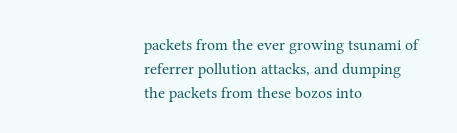packets from the ever growing tsunami of referrer pollution attacks, and dumping the packets from these bozos into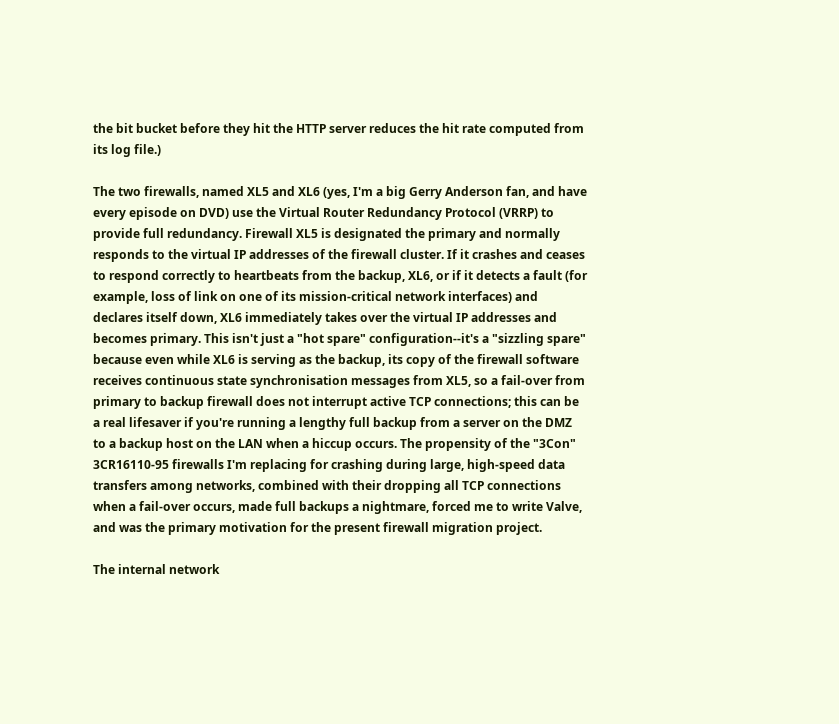the bit bucket before they hit the HTTP server reduces the hit rate computed from its log file.)

The two firewalls, named XL5 and XL6 (yes, I'm a big Gerry Anderson fan, and have every episode on DVD) use the Virtual Router Redundancy Protocol (VRRP) to provide full redundancy. Firewall XL5 is designated the primary and normally responds to the virtual IP addresses of the firewall cluster. If it crashes and ceases to respond correctly to heartbeats from the backup, XL6, or if it detects a fault (for example, loss of link on one of its mission-critical network interfaces) and declares itself down, XL6 immediately takes over the virtual IP addresses and becomes primary. This isn't just a "hot spare" configuration--it's a "sizzling spare" because even while XL6 is serving as the backup, its copy of the firewall software receives continuous state synchronisation messages from XL5, so a fail-over from primary to backup firewall does not interrupt active TCP connections; this can be a real lifesaver if you're running a lengthy full backup from a server on the DMZ to a backup host on the LAN when a hiccup occurs. The propensity of the "3Con" 3CR16110-95 firewalls I'm replacing for crashing during large, high-speed data transfers among networks, combined with their dropping all TCP connections when a fail-over occurs, made full backups a nightmare, forced me to write Valve, and was the primary motivation for the present firewall migration project.

The internal network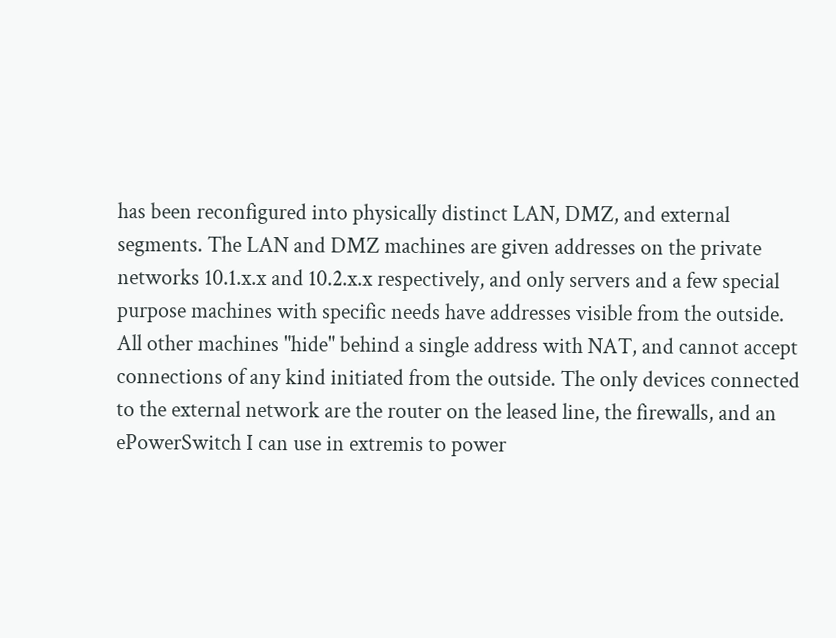has been reconfigured into physically distinct LAN, DMZ, and external segments. The LAN and DMZ machines are given addresses on the private networks 10.1.x.x and 10.2.x.x respectively, and only servers and a few special purpose machines with specific needs have addresses visible from the outside. All other machines "hide" behind a single address with NAT, and cannot accept connections of any kind initiated from the outside. The only devices connected to the external network are the router on the leased line, the firewalls, and an ePowerSwitch I can use in extremis to power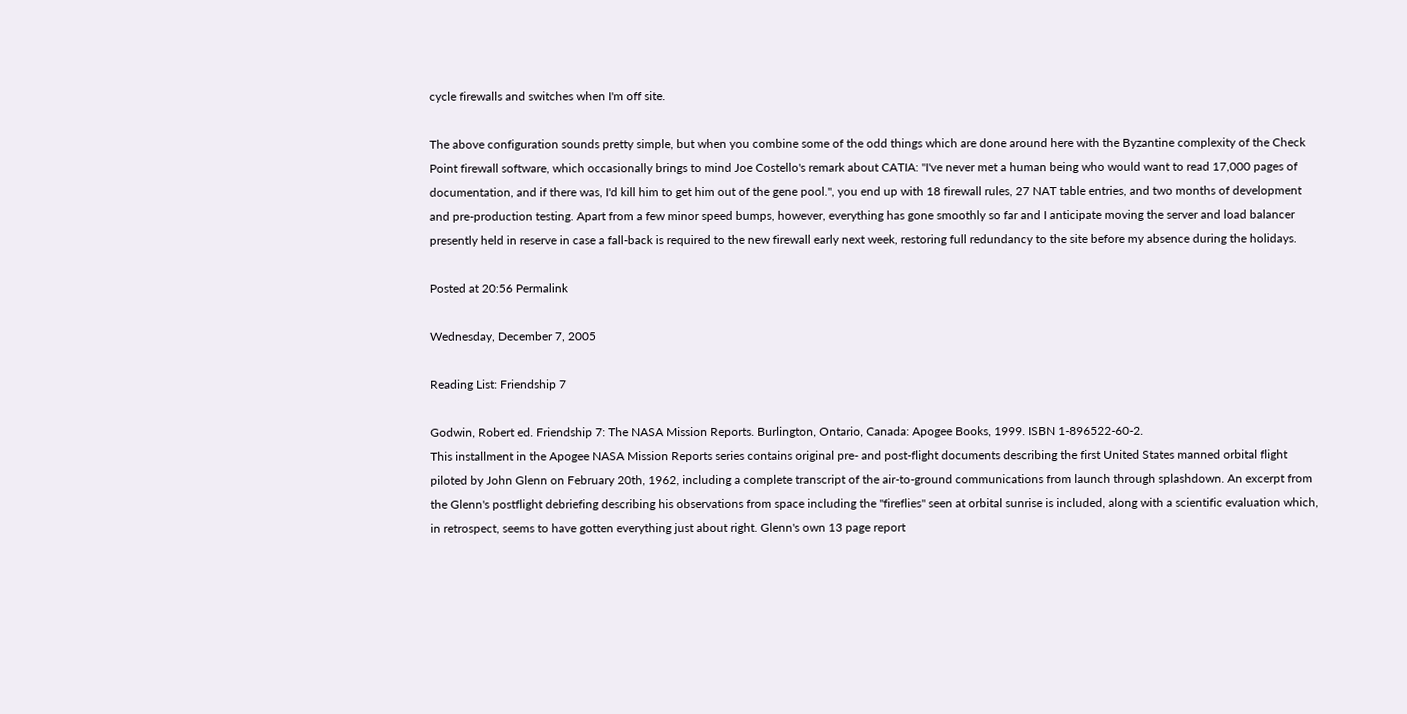cycle firewalls and switches when I'm off site.

The above configuration sounds pretty simple, but when you combine some of the odd things which are done around here with the Byzantine complexity of the Check Point firewall software, which occasionally brings to mind Joe Costello's remark about CATIA: "I've never met a human being who would want to read 17,000 pages of documentation, and if there was, I'd kill him to get him out of the gene pool.", you end up with 18 firewall rules, 27 NAT table entries, and two months of development and pre-production testing. Apart from a few minor speed bumps, however, everything has gone smoothly so far and I anticipate moving the server and load balancer presently held in reserve in case a fall-back is required to the new firewall early next week, restoring full redundancy to the site before my absence during the holidays.

Posted at 20:56 Permalink

Wednesday, December 7, 2005

Reading List: Friendship 7

Godwin, Robert ed. Friendship 7: The NASA Mission Reports. Burlington, Ontario, Canada: Apogee Books, 1999. ISBN 1-896522-60-2.
This installment in the Apogee NASA Mission Reports series contains original pre- and post-flight documents describing the first United States manned orbital flight piloted by John Glenn on February 20th, 1962, including a complete transcript of the air-to-ground communications from launch through splashdown. An excerpt from the Glenn's postflight debriefing describing his observations from space including the "fireflies" seen at orbital sunrise is included, along with a scientific evaluation which, in retrospect, seems to have gotten everything just about right. Glenn's own 13 page report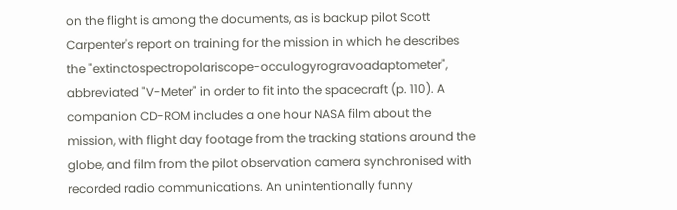on the flight is among the documents, as is backup pilot Scott Carpenter's report on training for the mission in which he describes the "extinctospectropolariscope-occulogyrogravoadaptometer", abbreviated "V-Meter" in order to fit into the spacecraft (p. 110). A companion CD-ROM includes a one hour NASA film about the mission, with flight day footage from the tracking stations around the globe, and film from the pilot observation camera synchronised with recorded radio communications. An unintentionally funny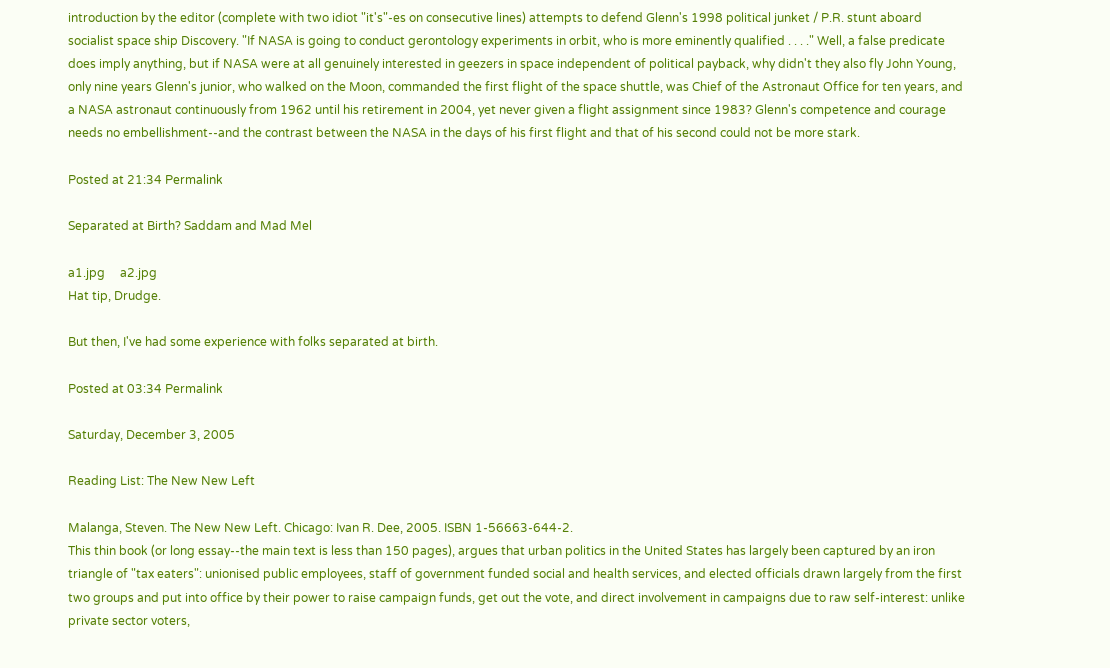introduction by the editor (complete with two idiot "it's"-es on consecutive lines) attempts to defend Glenn's 1998 political junket / P.R. stunt aboard socialist space ship Discovery. "If NASA is going to conduct gerontology experiments in orbit, who is more eminently qualified . . . ." Well, a false predicate does imply anything, but if NASA were at all genuinely interested in geezers in space independent of political payback, why didn't they also fly John Young, only nine years Glenn's junior, who walked on the Moon, commanded the first flight of the space shuttle, was Chief of the Astronaut Office for ten years, and a NASA astronaut continuously from 1962 until his retirement in 2004, yet never given a flight assignment since 1983? Glenn's competence and courage needs no embellishment--and the contrast between the NASA in the days of his first flight and that of his second could not be more stark.

Posted at 21:34 Permalink

Separated at Birth? Saddam and Mad Mel

a1.jpg     a2.jpg
Hat tip, Drudge.

But then, I've had some experience with folks separated at birth.

Posted at 03:34 Permalink

Saturday, December 3, 2005

Reading List: The New New Left

Malanga, Steven. The New New Left. Chicago: Ivan R. Dee, 2005. ISBN 1-56663-644-2.
This thin book (or long essay--the main text is less than 150 pages), argues that urban politics in the United States has largely been captured by an iron triangle of "tax eaters": unionised public employees, staff of government funded social and health services, and elected officials drawn largely from the first two groups and put into office by their power to raise campaign funds, get out the vote, and direct involvement in campaigns due to raw self-interest: unlike private sector voters,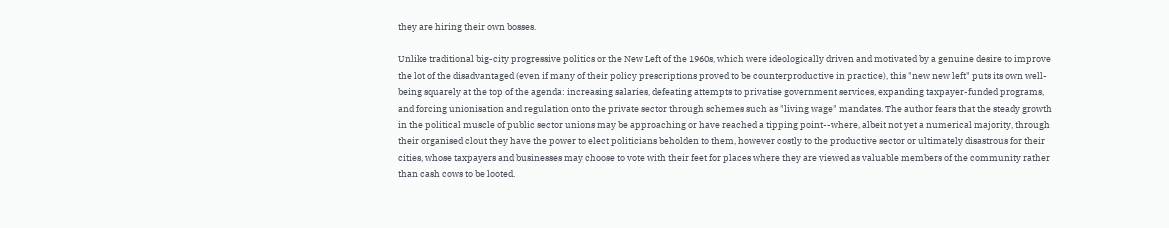they are hiring their own bosses.

Unlike traditional big-city progressive politics or the New Left of the 1960s, which were ideologically driven and motivated by a genuine desire to improve the lot of the disadvantaged (even if many of their policy prescriptions proved to be counterproductive in practice), this "new new left" puts its own well-being squarely at the top of the agenda: increasing salaries, defeating attempts to privatise government services, expanding taxpayer-funded programs, and forcing unionisation and regulation onto the private sector through schemes such as "living wage" mandates. The author fears that the steady growth in the political muscle of public sector unions may be approaching or have reached a tipping point--where, albeit not yet a numerical majority, through their organised clout they have the power to elect politicians beholden to them, however costly to the productive sector or ultimately disastrous for their cities, whose taxpayers and businesses may choose to vote with their feet for places where they are viewed as valuable members of the community rather than cash cows to be looted.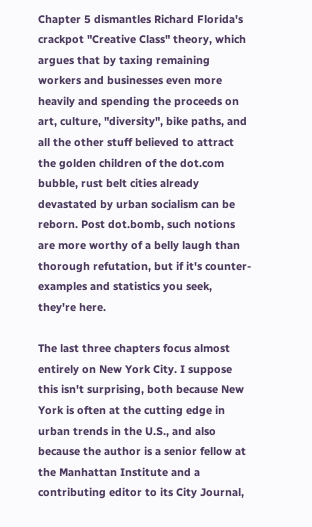Chapter 5 dismantles Richard Florida's crackpot "Creative Class" theory, which argues that by taxing remaining workers and businesses even more heavily and spending the proceeds on art, culture, "diversity", bike paths, and all the other stuff believed to attract the golden children of the dot.com bubble, rust belt cities already devastated by urban socialism can be reborn. Post dot.bomb, such notions are more worthy of a belly laugh than thorough refutation, but if it's counter-examples and statistics you seek, they're here.

The last three chapters focus almost entirely on New York City. I suppose this isn't surprising, both because New York is often at the cutting edge in urban trends in the U.S., and also because the author is a senior fellow at the Manhattan Institute and a contributing editor to its City Journal,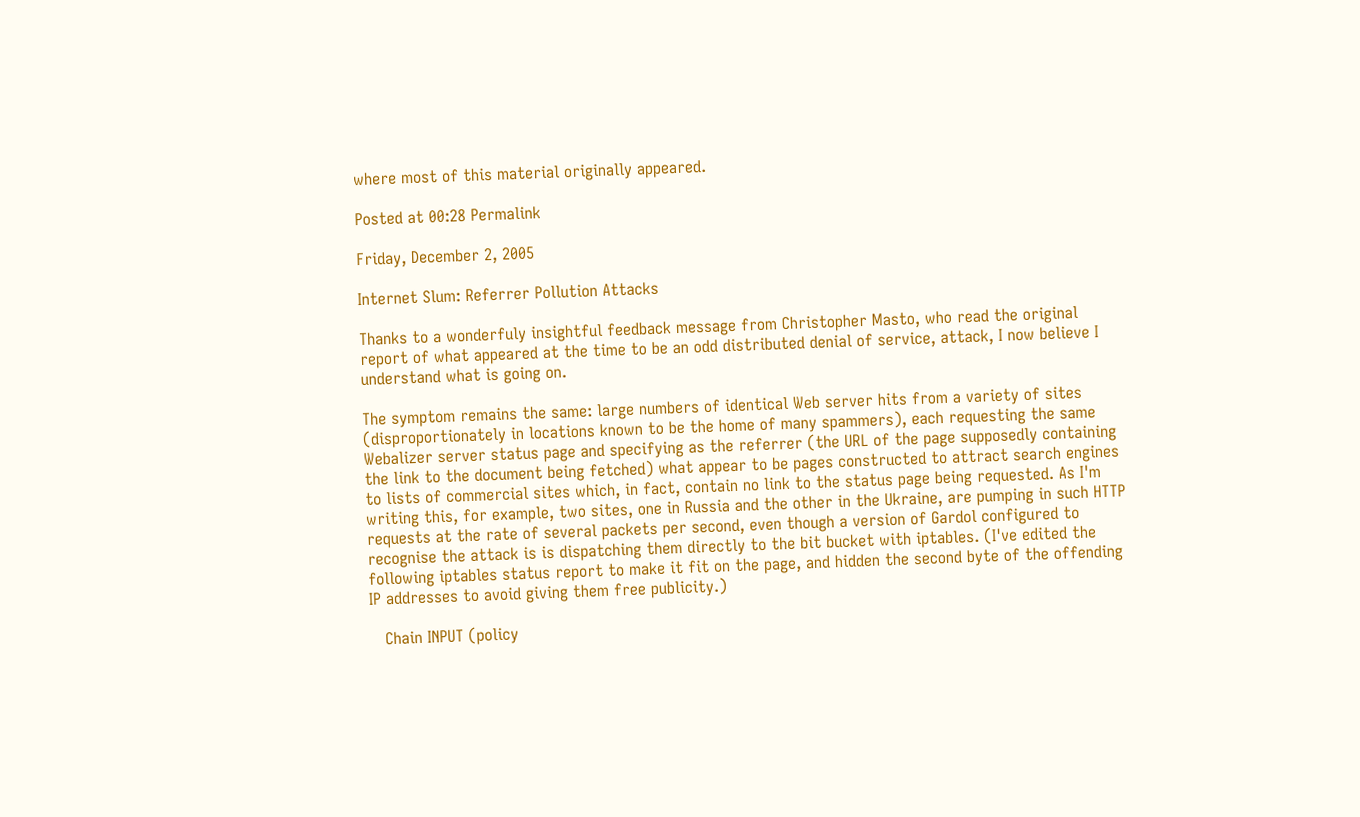where most of this material originally appeared.

Posted at 00:28 Permalink

Friday, December 2, 2005

Internet Slum: Referrer Pollution Attacks

Thanks to a wonderfuly insightful feedback message from Christopher Masto, who read the original report of what appeared at the time to be an odd distributed denial of service, attack, I now believe I understand what is going on.

The symptom remains the same: large numbers of identical Web server hits from a variety of sites (disproportionately in locations known to be the home of many spammers), each requesting the same Webalizer server status page and specifying as the referrer (the URL of the page supposedly containing the link to the document being fetched) what appear to be pages constructed to attract search engines to lists of commercial sites which, in fact, contain no link to the status page being requested. As I'm writing this, for example, two sites, one in Russia and the other in the Ukraine, are pumping in such HTTP requests at the rate of several packets per second, even though a version of Gardol configured to recognise the attack is is dispatching them directly to the bit bucket with iptables. (I've edited the following iptables status report to make it fit on the page, and hidden the second byte of the offending IP addresses to avoid giving them free publicity.)

   Chain INPUT (policy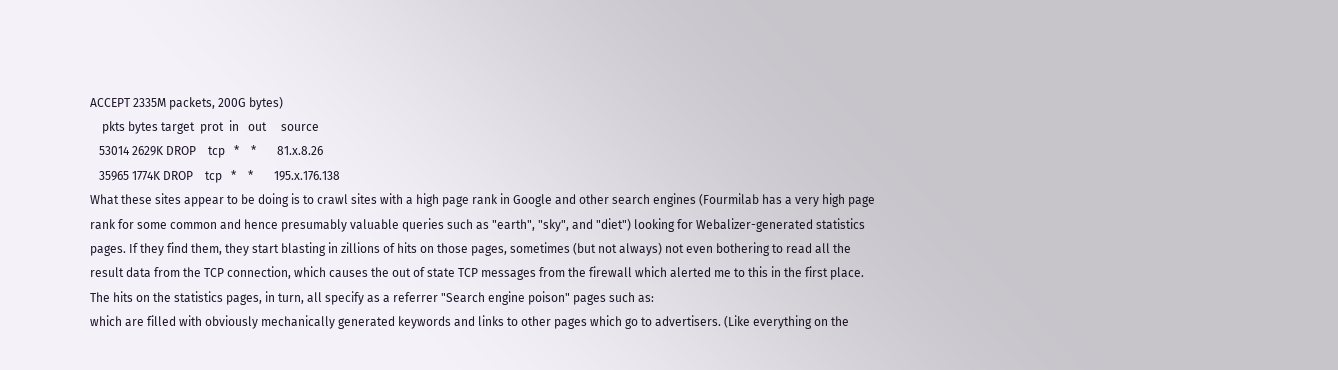ACCEPT 2335M packets, 200G bytes)
    pkts bytes target  prot  in   out     source
   53014 2629K DROP    tcp   *    *       81.x.8.26
   35965 1774K DROP    tcp   *    *       195.x.176.138
What these sites appear to be doing is to crawl sites with a high page rank in Google and other search engines (Fourmilab has a very high page rank for some common and hence presumably valuable queries such as "earth", "sky", and "diet") looking for Webalizer-generated statistics pages. If they find them, they start blasting in zillions of hits on those pages, sometimes (but not always) not even bothering to read all the result data from the TCP connection, which causes the out of state TCP messages from the firewall which alerted me to this in the first place. The hits on the statistics pages, in turn, all specify as a referrer "Search engine poison" pages such as:
which are filled with obviously mechanically generated keywords and links to other pages which go to advertisers. (Like everything on the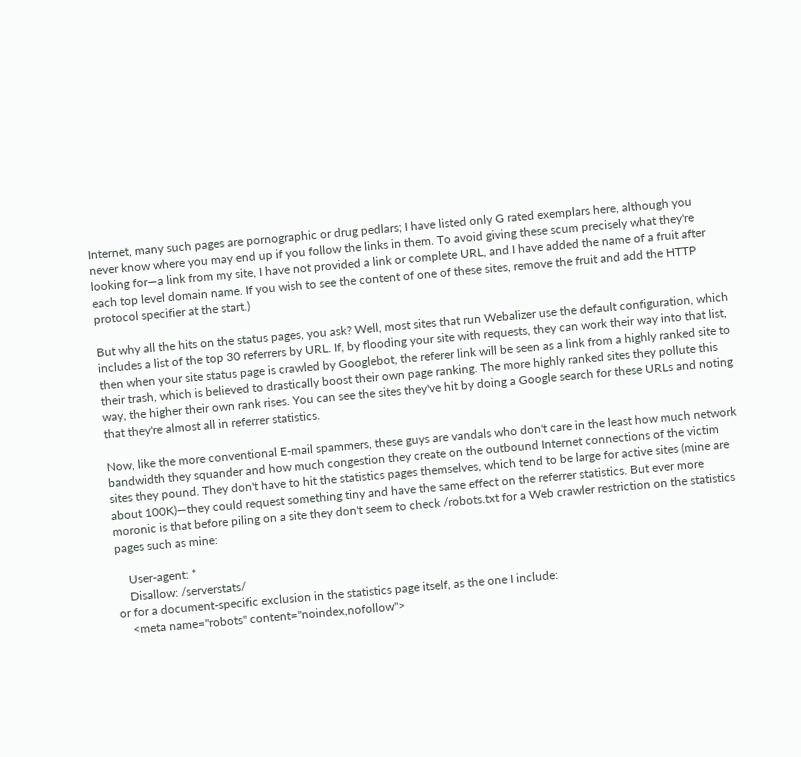Internet, many such pages are pornographic or drug pedlars; I have listed only G rated exemplars here, although you never know where you may end up if you follow the links in them. To avoid giving these scum precisely what they're looking for—a link from my site, I have not provided a link or complete URL, and I have added the name of a fruit after each top level domain name. If you wish to see the content of one of these sites, remove the fruit and add the HTTP protocol specifier at the start.)

But why all the hits on the status pages, you ask? Well, most sites that run Webalizer use the default configuration, which includes a list of the top 30 referrers by URL. If, by flooding your site with requests, they can work their way into that list, then when your site status page is crawled by Googlebot, the referer link will be seen as a link from a highly ranked site to their trash, which is believed to drastically boost their own page ranking. The more highly ranked sites they pollute this way, the higher their own rank rises. You can see the sites they've hit by doing a Google search for these URLs and noting that they're almost all in referrer statistics.

Now, like the more conventional E-mail spammers, these guys are vandals who don't care in the least how much network bandwidth they squander and how much congestion they create on the outbound Internet connections of the victim sites they pound. They don't have to hit the statistics pages themselves, which tend to be large for active sites (mine are about 100K)—they could request something tiny and have the same effect on the referrer statistics. But ever more moronic is that before piling on a site they don't seem to check /robots.txt for a Web crawler restriction on the statistics pages such as mine:

    User-agent: *
    Disallow: /serverstats/
or for a document-specific exclusion in the statistics page itself, as the one I include:
    <meta name="robots" content="noindex,nofollow">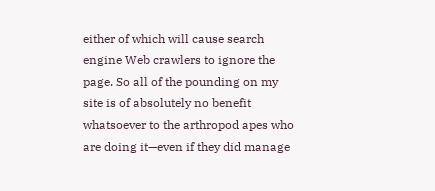either of which will cause search engine Web crawlers to ignore the page. So all of the pounding on my site is of absolutely no benefit whatsoever to the arthropod apes who are doing it—even if they did manage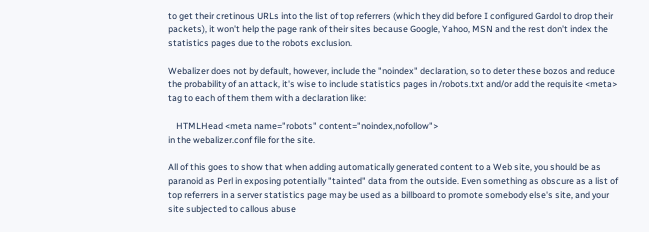to get their cretinous URLs into the list of top referrers (which they did before I configured Gardol to drop their packets), it won't help the page rank of their sites because Google, Yahoo, MSN and the rest don't index the statistics pages due to the robots exclusion.

Webalizer does not by default, however, include the "noindex" declaration, so to deter these bozos and reduce the probability of an attack, it's wise to include statistics pages in /robots.txt and/or add the requisite <meta> tag to each of them them with a declaration like:

    HTMLHead <meta name="robots" content="noindex,nofollow">
in the webalizer.conf file for the site.

All of this goes to show that when adding automatically generated content to a Web site, you should be as paranoid as Perl in exposing potentially "tainted" data from the outside. Even something as obscure as a list of top referrers in a server statistics page may be used as a billboard to promote somebody else's site, and your site subjected to callous abuse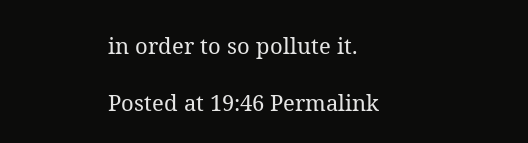in order to so pollute it.

Posted at 19:46 Permalink